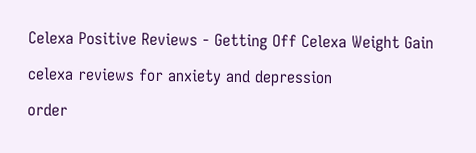Celexa Positive Reviews - Getting Off Celexa Weight Gain

celexa reviews for anxiety and depression

order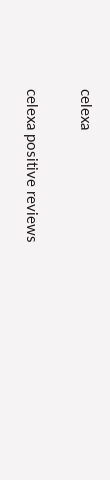celexa

celexa positive reviews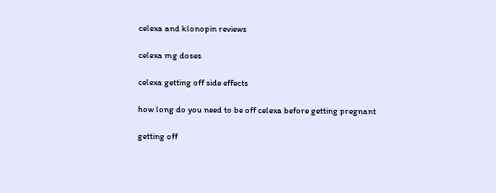celexa and klonopin reviews

celexa mg doses

celexa getting off side effects

how long do you need to be off celexa before getting pregnant

getting off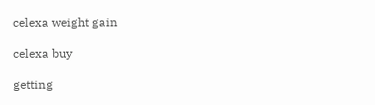celexa weight gain

celexa buy

getting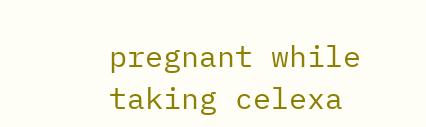pregnant while taking celexa